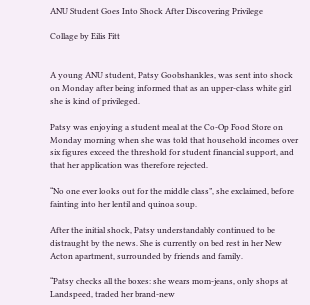ANU Student Goes Into Shock After Discovering Privilege

Collage by Eilis Fitt


A young ANU student, Patsy Goobshankles, was sent into shock on Monday after being informed that as an upper-class white girl she is kind of privileged.

Patsy was enjoying a student meal at the Co-Op Food Store on Monday morning when she was told that household incomes over six figures exceed the threshold for student financial support, and that her application was therefore rejected.

“No one ever looks out for the middle class”, she exclaimed, before fainting into her lentil and quinoa soup.

After the initial shock, Patsy understandably continued to be distraught by the news. She is currently on bed rest in her New Acton apartment, surrounded by friends and family.

“Patsy checks all the boxes: she wears mom-jeans, only shops at Landspeed, traded her brand-new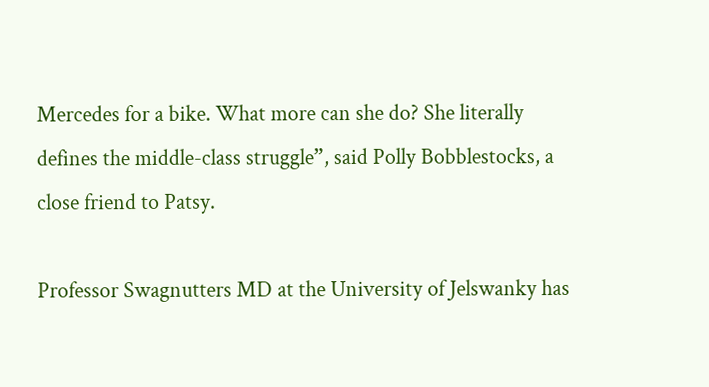Mercedes for a bike. What more can she do? She literally defines the middle-class struggle”, said Polly Bobblestocks, a close friend to Patsy.

Professor Swagnutters MD at the University of Jelswanky has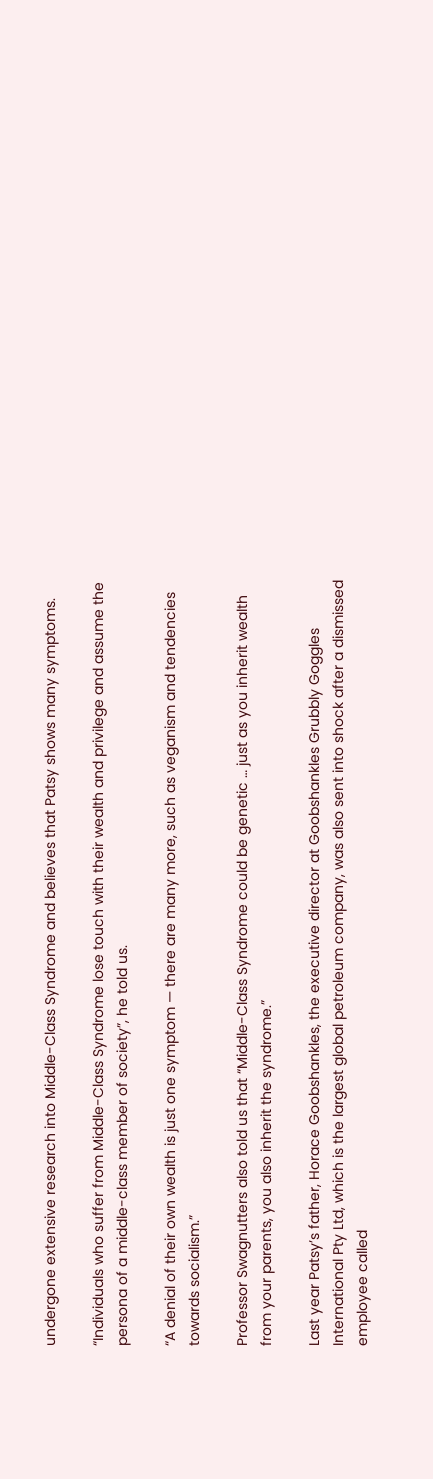undergone extensive research into Middle-Class Syndrome and believes that Patsy shows many symptoms.

“Individuals who suffer from Middle-Class Syndrome lose touch with their wealth and privilege and assume the persona of a middle-class member of society”, he told us.

“A denial of their own wealth is just one symptom — there are many more, such as veganism and tendencies towards socialism.”

Professor Swagnutters also told us that “Middle-Class Syndrome could be genetic … just as you inherit wealth from your parents, you also inherit the syndrome.”

Last year Patsy’s father, Horace Goobshankles, the executive director at Goobshankles Grubbly Goggles International Pty Ltd, which is the largest global petroleum company, was also sent into shock after a dismissed employee called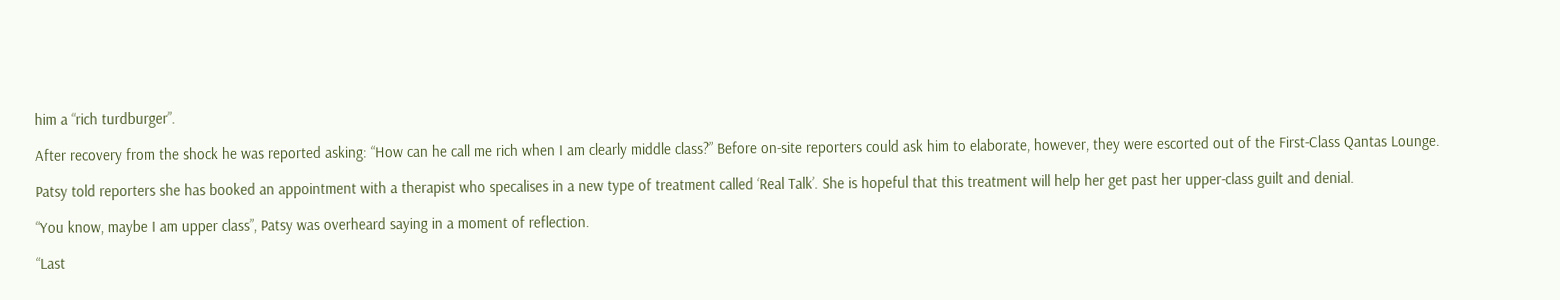him a “rich turdburger”.

After recovery from the shock he was reported asking: “How can he call me rich when I am clearly middle class?” Before on-site reporters could ask him to elaborate, however, they were escorted out of the First-Class Qantas Lounge.

Patsy told reporters she has booked an appointment with a therapist who specalises in a new type of treatment called ‘Real Talk’. She is hopeful that this treatment will help her get past her upper-class guilt and denial.

“You know, maybe I am upper class”, Patsy was overheard saying in a moment of reflection.

“Last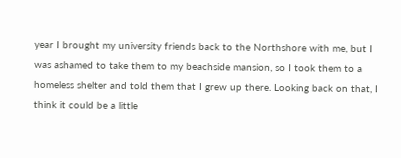year I brought my university friends back to the Northshore with me, but I was ashamed to take them to my beachside mansion, so I took them to a homeless shelter and told them that I grew up there. Looking back on that, I think it could be a little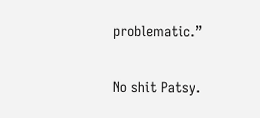problematic.”

No shit Patsy.